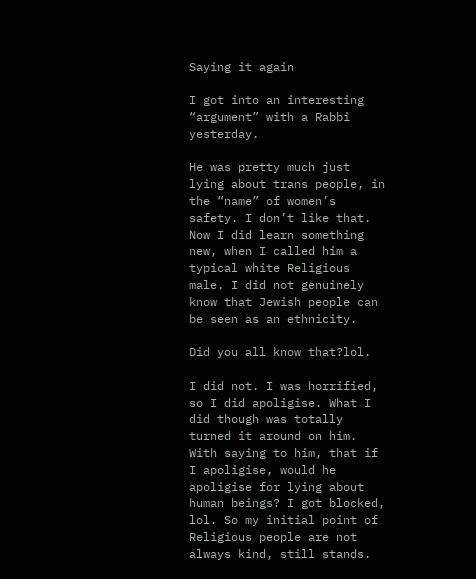Saying it again

I got into an interesting “argument” with a Rabbi yesterday.

He was pretty much just lying about trans people, in the “name” of women’s safety. I don’t like that. Now I did learn something new, when I called him a typical white Religious male. I did not genuinely know that Jewish people can be seen as an ethnicity.

Did you all know that?lol.

I did not. I was horrified, so I did apoligise. What I did though was totally turned it around on him. With saying to him, that if I apoligise, would he apoligise for lying about human beings? I got blocked, lol. So my initial point of Religious people are not always kind, still stands.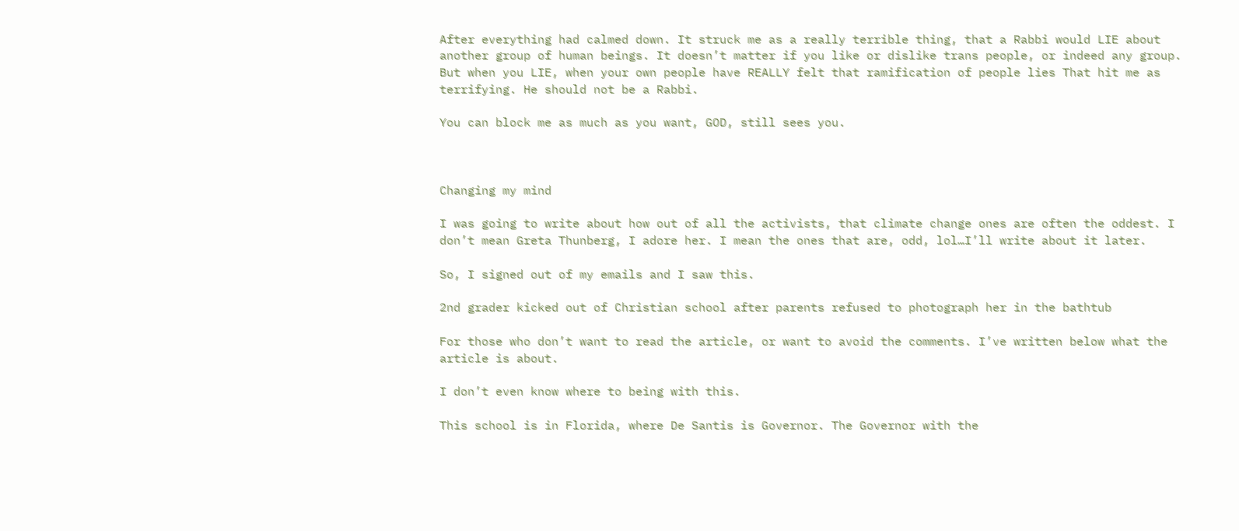After everything had calmed down. It struck me as a really terrible thing, that a Rabbi would LIE about another group of human beings. It doesn’t matter if you like or dislike trans people, or indeed any group. But when you LIE, when your own people have REALLY felt that ramification of people lies That hit me as terrifying. He should not be a Rabbi.

You can block me as much as you want, GOD, still sees you.



Changing my mind

I was going to write about how out of all the activists, that climate change ones are often the oddest. I don’t mean Greta Thunberg, I adore her. I mean the ones that are, odd, lol…I’ll write about it later.

So, I signed out of my emails and I saw this.

2nd grader kicked out of Christian school after parents refused to photograph her in the bathtub

For those who don’t want to read the article, or want to avoid the comments. I’ve written below what the article is about.

I don’t even know where to being with this.

This school is in Florida, where De Santis is Governor. The Governor with the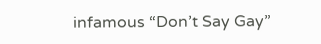infamous “Don’t Say Gay”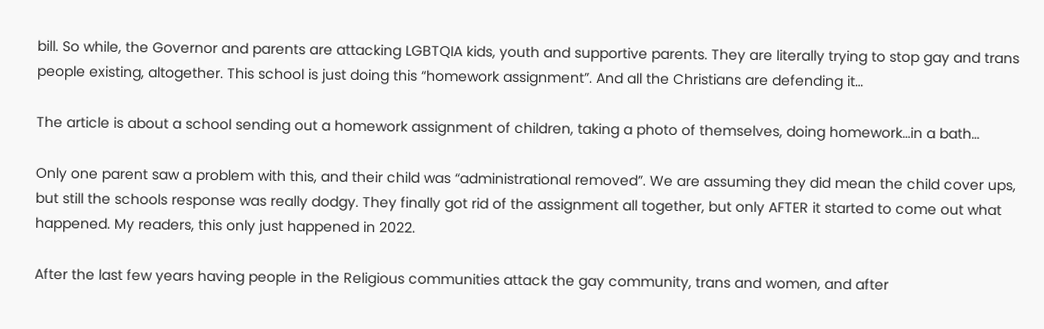bill. So while, the Governor and parents are attacking LGBTQIA kids, youth and supportive parents. They are literally trying to stop gay and trans people existing, altogether. This school is just doing this “homework assignment”. And all the Christians are defending it…

The article is about a school sending out a homework assignment of children, taking a photo of themselves, doing homework…in a bath…

Only one parent saw a problem with this, and their child was “administrational removed”. We are assuming they did mean the child cover ups, but still the schools response was really dodgy. They finally got rid of the assignment all together, but only AFTER it started to come out what happened. My readers, this only just happened in 2022.

After the last few years having people in the Religious communities attack the gay community, trans and women, and after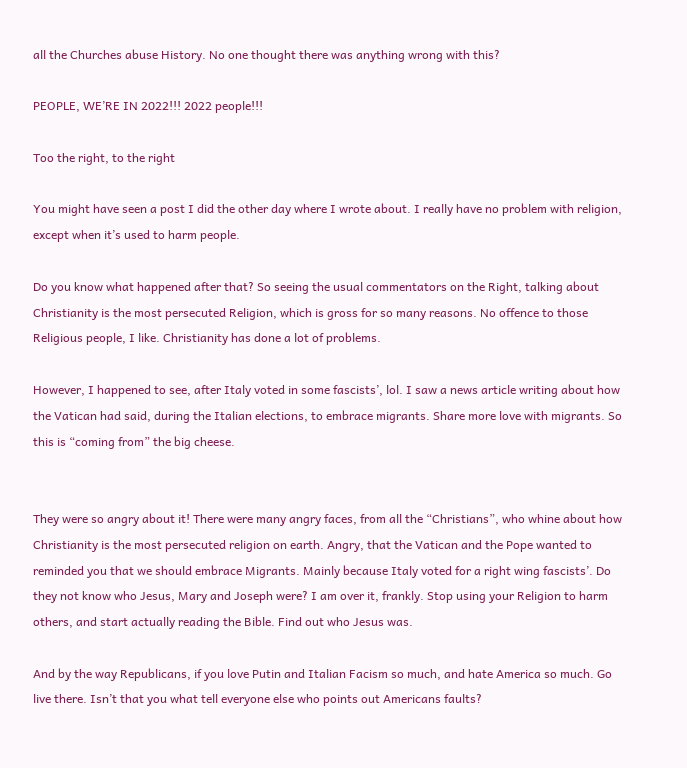all the Churches abuse History. No one thought there was anything wrong with this?

PEOPLE, WE’RE IN 2022!!! 2022 people!!!

Too the right, to the right

You might have seen a post I did the other day where I wrote about. I really have no problem with religion, except when it’s used to harm people.

Do you know what happened after that? So seeing the usual commentators on the Right, talking about Christianity is the most persecuted Religion, which is gross for so many reasons. No offence to those Religious people, I like. Christianity has done a lot of problems.

However, I happened to see, after Italy voted in some fascists’, lol. I saw a news article writing about how the Vatican had said, during the Italian elections, to embrace migrants. Share more love with migrants. So this is “coming from” the big cheese.


They were so angry about it! There were many angry faces, from all the “Christians”, who whine about how Christianity is the most persecuted religion on earth. Angry, that the Vatican and the Pope wanted to reminded you that we should embrace Migrants. Mainly because Italy voted for a right wing fascists’. Do they not know who Jesus, Mary and Joseph were? I am over it, frankly. Stop using your Religion to harm others, and start actually reading the Bible. Find out who Jesus was.

And by the way Republicans, if you love Putin and Italian Facism so much, and hate America so much. Go live there. Isn’t that you what tell everyone else who points out Americans faults?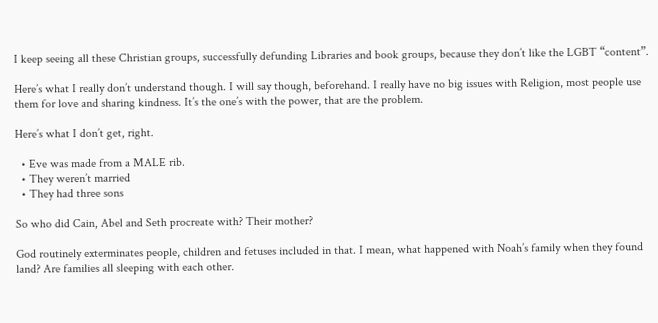I keep seeing all these Christian groups, successfully defunding Libraries and book groups, because they don’t like the LGBT “content”.

Here’s what I really don’t understand though. I will say though, beforehand. I really have no big issues with Religion, most people use them for love and sharing kindness. It’s the one’s with the power, that are the problem.

Here’s what I don’t get, right.

  • Eve was made from a MALE rib.
  • They weren’t married
  • They had three sons

So who did Cain, Abel and Seth procreate with? Their mother?

God routinely exterminates people, children and fetuses included in that. I mean, what happened with Noah’s family when they found land? Are families all sleeping with each other.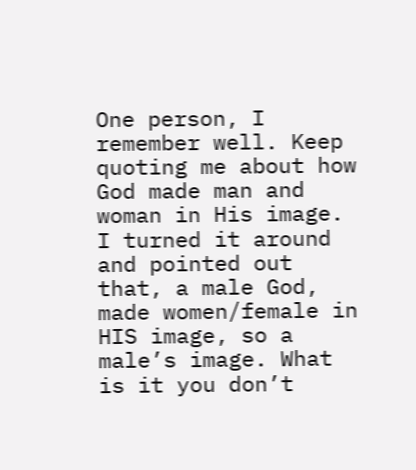One person, I remember well. Keep quoting me about how God made man and woman in His image. I turned it around and pointed out that, a male God, made women/female in HIS image, so a male’s image. What is it you don’t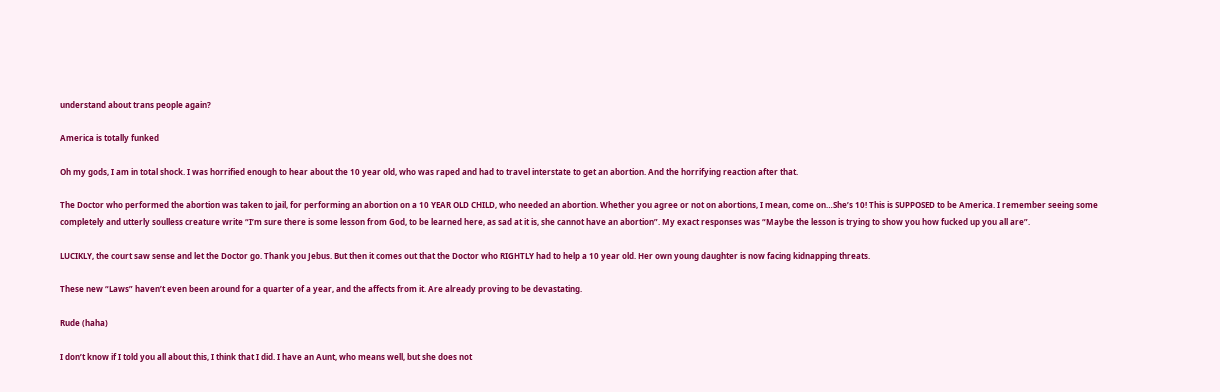understand about trans people again?

America is totally funked

Oh my gods, I am in total shock. I was horrified enough to hear about the 10 year old, who was raped and had to travel interstate to get an abortion. And the horrifying reaction after that.

The Doctor who performed the abortion was taken to jail, for performing an abortion on a 10 YEAR OLD CHILD, who needed an abortion. Whether you agree or not on abortions, I mean, come on…She’s 10! This is SUPPOSED to be America. I remember seeing some completely and utterly soulless creature write “I’m sure there is some lesson from God, to be learned here, as sad at it is, she cannot have an abortion”. My exact responses was “Maybe the lesson is trying to show you how fucked up you all are”.

LUCIKLY, the court saw sense and let the Doctor go. Thank you Jebus. But then it comes out that the Doctor who RIGHTLY had to help a 10 year old. Her own young daughter is now facing kidnapping threats.

These new “Laws” haven’t even been around for a quarter of a year, and the affects from it. Are already proving to be devastating.

Rude (haha)

I don’t know if I told you all about this, I think that I did. I have an Aunt, who means well, but she does not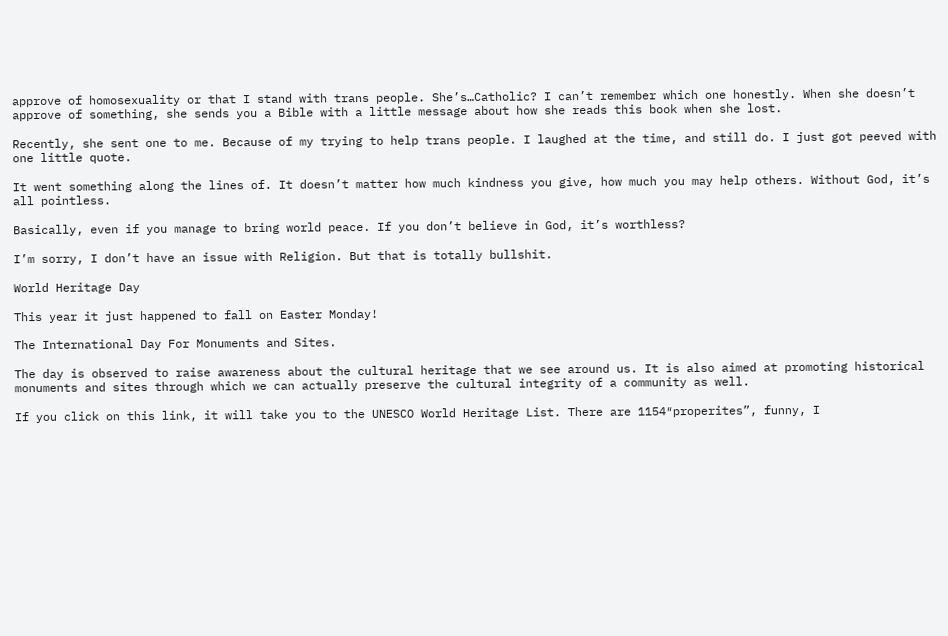approve of homosexuality or that I stand with trans people. She’s…Catholic? I can’t remember which one honestly. When she doesn’t approve of something, she sends you a Bible with a little message about how she reads this book when she lost.

Recently, she sent one to me. Because of my trying to help trans people. I laughed at the time, and still do. I just got peeved with one little quote.

It went something along the lines of. It doesn’t matter how much kindness you give, how much you may help others. Without God, it’s all pointless.

Basically, even if you manage to bring world peace. If you don’t believe in God, it’s worthless?

I’m sorry, I don’t have an issue with Religion. But that is totally bullshit.

World Heritage Day

This year it just happened to fall on Easter Monday!

The International Day For Monuments and Sites.

The day is observed to raise awareness about the cultural heritage that we see around us. It is also aimed at promoting historical monuments and sites through which we can actually preserve the cultural integrity of a community as well.

If you click on this link, it will take you to the UNESCO World Heritage List. There are 1154″properites”, funny, I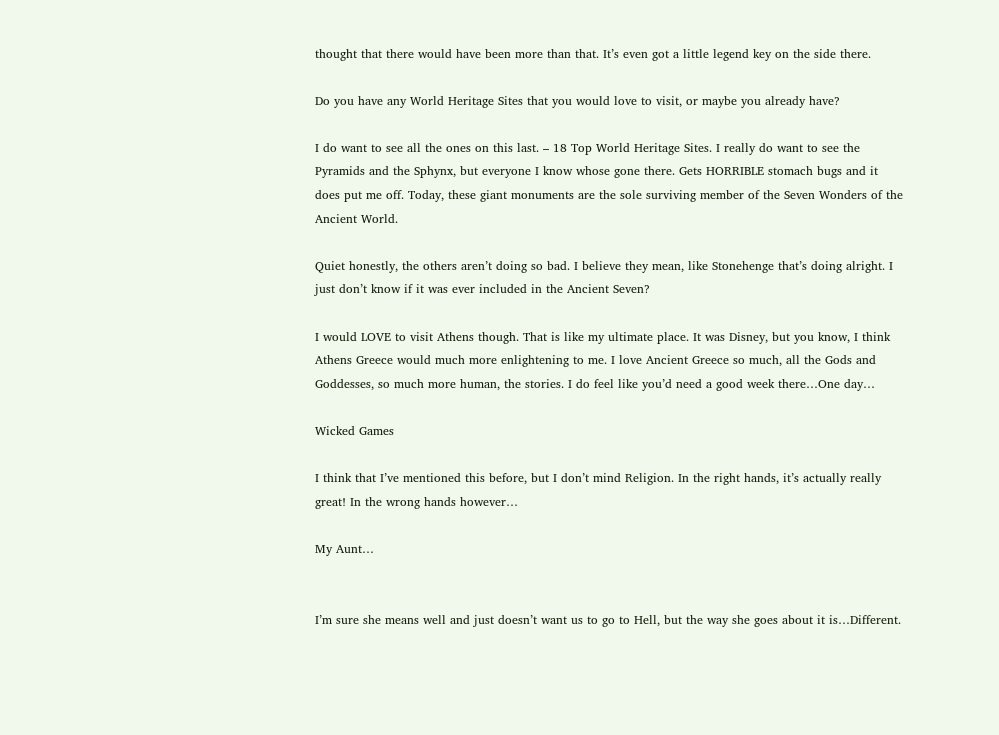thought that there would have been more than that. It’s even got a little legend key on the side there.

Do you have any World Heritage Sites that you would love to visit, or maybe you already have?

I do want to see all the ones on this last. – 18 Top World Heritage Sites. I really do want to see the Pyramids and the Sphynx, but everyone I know whose gone there. Gets HORRIBLE stomach bugs and it does put me off. Today, these giant monuments are the sole surviving member of the Seven Wonders of the Ancient World.

Quiet honestly, the others aren’t doing so bad. I believe they mean, like Stonehenge that’s doing alright. I just don’t know if it was ever included in the Ancient Seven?

I would LOVE to visit Athens though. That is like my ultimate place. It was Disney, but you know, I think Athens Greece would much more enlightening to me. I love Ancient Greece so much, all the Gods and Goddesses, so much more human, the stories. I do feel like you’d need a good week there…One day…

Wicked Games

I think that I’ve mentioned this before, but I don’t mind Religion. In the right hands, it’s actually really great! In the wrong hands however…

My Aunt…


I’m sure she means well and just doesn’t want us to go to Hell, but the way she goes about it is…Different.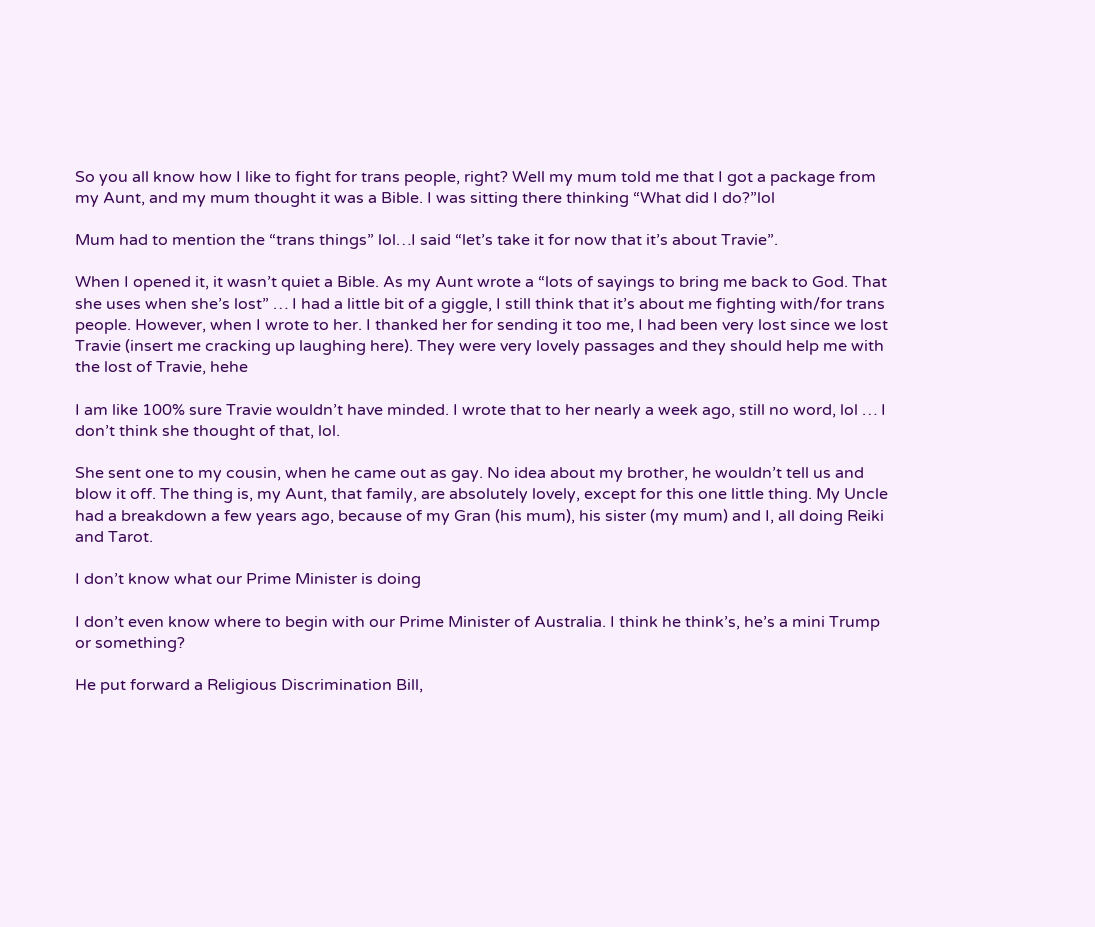So you all know how I like to fight for trans people, right? Well my mum told me that I got a package from my Aunt, and my mum thought it was a Bible. I was sitting there thinking “What did I do?”lol

Mum had to mention the “trans things” lol…I said “let’s take it for now that it’s about Travie”.

When I opened it, it wasn’t quiet a Bible. As my Aunt wrote a “lots of sayings to bring me back to God. That she uses when she’s lost” … I had a little bit of a giggle, I still think that it’s about me fighting with/for trans people. However, when I wrote to her. I thanked her for sending it too me, I had been very lost since we lost Travie (insert me cracking up laughing here). They were very lovely passages and they should help me with the lost of Travie, hehe

I am like 100% sure Travie wouldn’t have minded. I wrote that to her nearly a week ago, still no word, lol … I don’t think she thought of that, lol.

She sent one to my cousin, when he came out as gay. No idea about my brother, he wouldn’t tell us and blow it off. The thing is, my Aunt, that family, are absolutely lovely, except for this one little thing. My Uncle had a breakdown a few years ago, because of my Gran (his mum), his sister (my mum) and I, all doing Reiki and Tarot.

I don’t know what our Prime Minister is doing

I don’t even know where to begin with our Prime Minister of Australia. I think he think’s, he’s a mini Trump or something?

He put forward a Religious Discrimination Bill,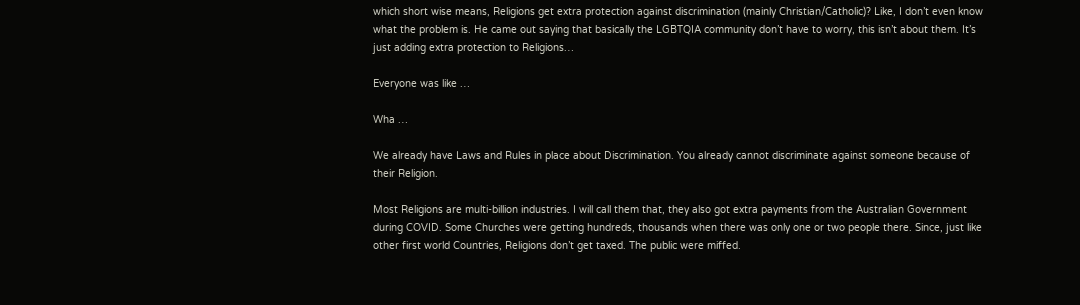which short wise means, Religions get extra protection against discrimination (mainly Christian/Catholic)? Like, I don’t even know what the problem is. He came out saying that basically the LGBTQIA community don’t have to worry, this isn’t about them. It’s just adding extra protection to Religions…

Everyone was like …

Wha …

We already have Laws and Rules in place about Discrimination. You already cannot discriminate against someone because of their Religion.

Most Religions are multi-billion industries. I will call them that, they also got extra payments from the Australian Government during COVID. Some Churches were getting hundreds, thousands when there was only one or two people there. Since, just like other first world Countries, Religions don’t get taxed. The public were miffed.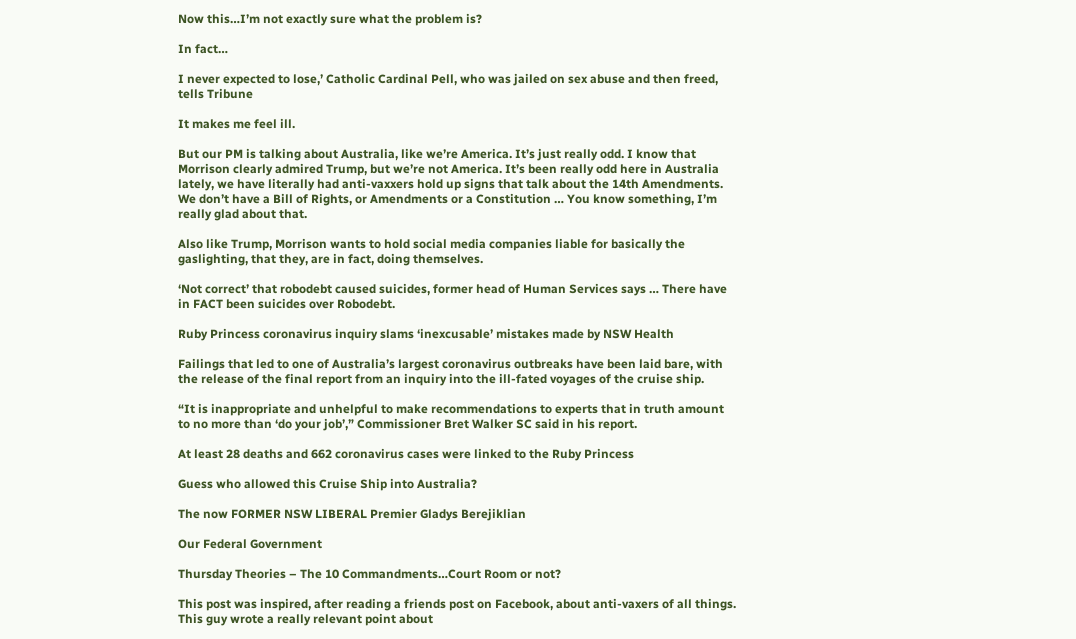Now this…I’m not exactly sure what the problem is?

In fact…

I never expected to lose,’ Catholic Cardinal Pell, who was jailed on sex abuse and then freed, tells Tribune

It makes me feel ill.

But our PM is talking about Australia, like we’re America. It’s just really odd. I know that Morrison clearly admired Trump, but we’re not America. It’s been really odd here in Australia lately, we have literally had anti-vaxxers hold up signs that talk about the 14th Amendments. We don’t have a Bill of Rights, or Amendments or a Constitution … You know something, I’m really glad about that.

Also like Trump, Morrison wants to hold social media companies liable for basically the gaslighting, that they, are in fact, doing themselves.

‘Not correct’ that robodebt caused suicides, former head of Human Services says … There have in FACT been suicides over Robodebt.

Ruby Princess coronavirus inquiry slams ‘inexcusable’ mistakes made by NSW Health

Failings that led to one of Australia’s largest coronavirus outbreaks have been laid bare, with the release of the final report from an inquiry into the ill-fated voyages of the cruise ship.

“It is inappropriate and unhelpful to make recommendations to experts that in truth amount to no more than ‘do your job’,” Commissioner Bret Walker SC said in his report.

At least 28 deaths and 662 coronavirus cases were linked to the Ruby Princess

Guess who allowed this Cruise Ship into Australia?

The now FORMER NSW LIBERAL Premier Gladys Berejiklian

Our Federal Government

Thursday Theories – The 10 Commandments…Court Room or not?

This post was inspired, after reading a friends post on Facebook, about anti-vaxers of all things. This guy wrote a really relevant point about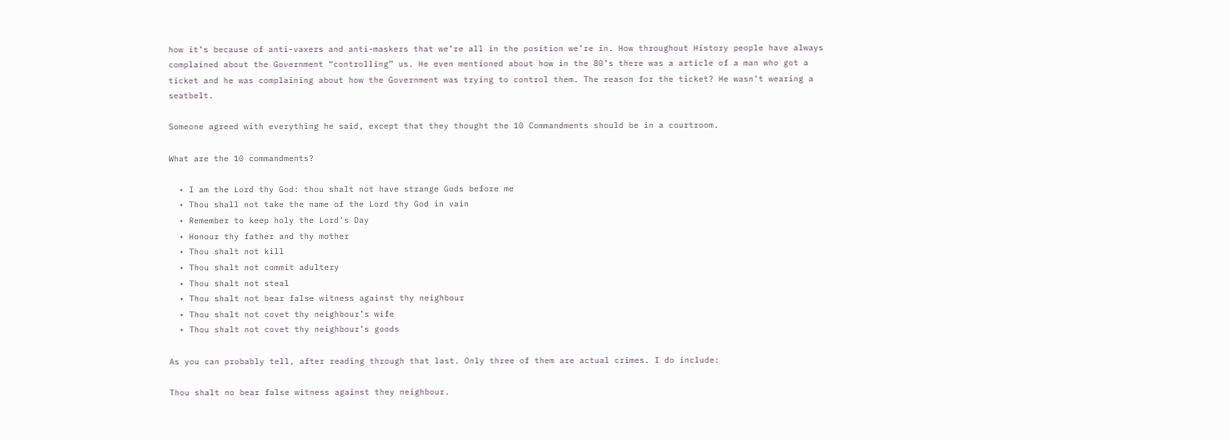how it’s because of anti-vaxers and anti-maskers that we’re all in the position we’re in. How throughout History people have always complained about the Government “controlling” us. He even mentioned about how in the 80’s there was a article of a man who got a ticket and he was complaining about how the Government was trying to control them. The reason for the ticket? He wasn’t wearing a seatbelt.

Someone agreed with everything he said, except that they thought the 10 Commandments should be in a courtroom.

What are the 10 commandments?

  • I am the Lord thy God: thou shalt not have strange Gods before me
  • Thou shall not take the name of the Lord thy God in vain
  • Remember to keep holy the Lord’s Day
  • Honour thy father and thy mother
  • Thou shalt not kill
  • Thou shalt not commit adultery
  • Thou shalt not steal
  • Thou shalt not bear false witness against thy neighbour
  • Thou shalt not covet thy neighbour’s wife
  • Thou shalt not covet thy neighbour’s goods

As you can probably tell, after reading through that last. Only three of them are actual crimes. I do include:

Thou shalt no bear false witness against they neighbour.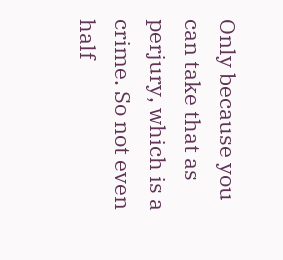Only because you can take that as perjury, which is a crime. So not even half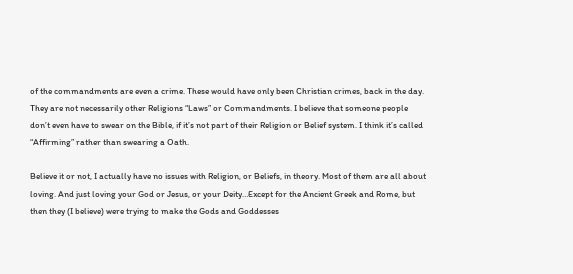of the commandments are even a crime. These would have only been Christian crimes, back in the day. They are not necessarily other Religions “Laws” or Commandments. I believe that someone people don’t even have to swear on the Bible, if it’s not part of their Religion or Belief system. I think it’s called “Affirming” rather than swearing a Oath.

Believe it or not, I actually have no issues with Religion, or Beliefs, in theory. Most of them are all about loving. And just loving your God or Jesus, or your Deity…Except for the Ancient Greek and Rome, but then they (I believe) were trying to make the Gods and Goddesses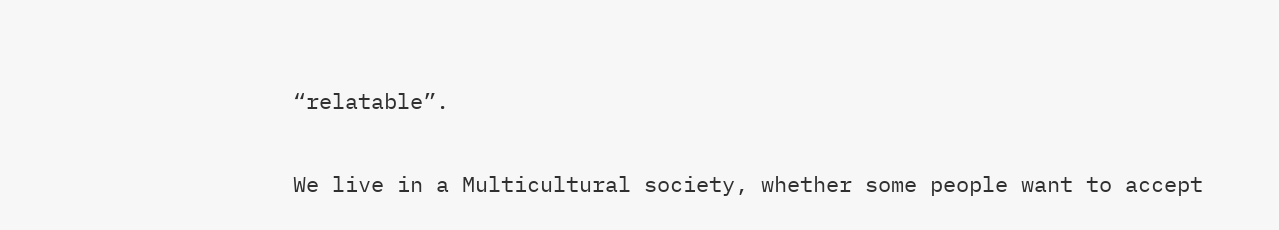“relatable”.

We live in a Multicultural society, whether some people want to accept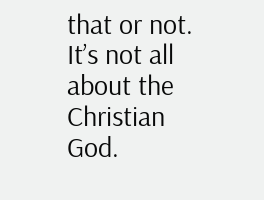that or not. It’s not all about the Christian God.